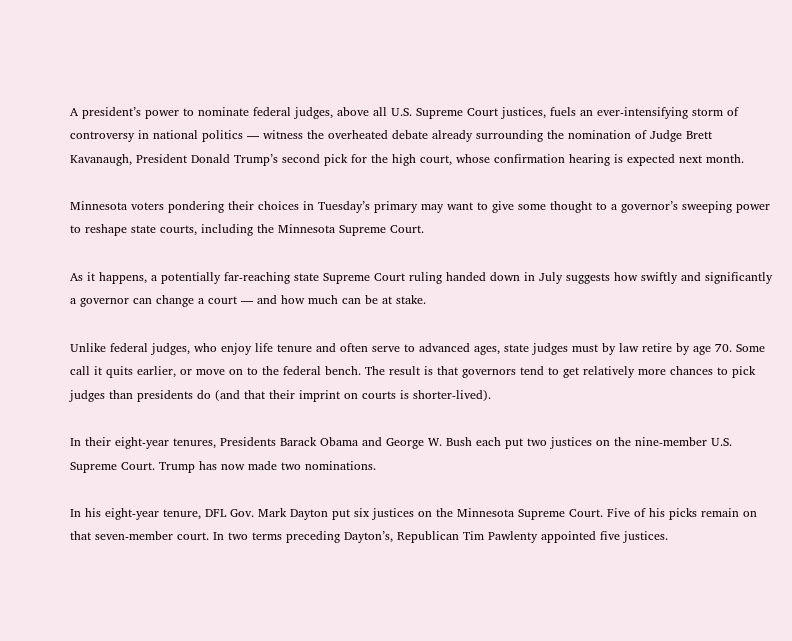A president’s power to nominate federal judges, above all U.S. Supreme Court justices, fuels an ever-intensifying storm of controversy in national politics — witness the overheated debate already surrounding the nomination of Judge Brett Kavanaugh, President Donald Trump’s second pick for the high court, whose confirmation hearing is expected next month.

Minnesota voters pondering their choices in Tuesday’s primary may want to give some thought to a governor’s sweeping power to reshape state courts, including the Minnesota Supreme Court.

As it happens, a potentially far-reaching state Supreme Court ruling handed down in July suggests how swiftly and significantly a governor can change a court — and how much can be at stake.

Unlike federal judges, who enjoy life tenure and often serve to advanced ages, state judges must by law retire by age 70. Some call it quits earlier, or move on to the federal bench. The result is that governors tend to get relatively more chances to pick judges than presidents do (and that their imprint on courts is shorter-lived).

In their eight-year tenures, Presidents Barack Obama and George W. Bush each put two justices on the nine-member U.S. Supreme Court. Trump has now made two nominations.

In his eight-year tenure, DFL Gov. Mark Dayton put six justices on the Minnesota Supreme Court. Five of his picks remain on that seven-member court. In two terms preceding Dayton’s, Republican Tim Pawlenty appointed five justices.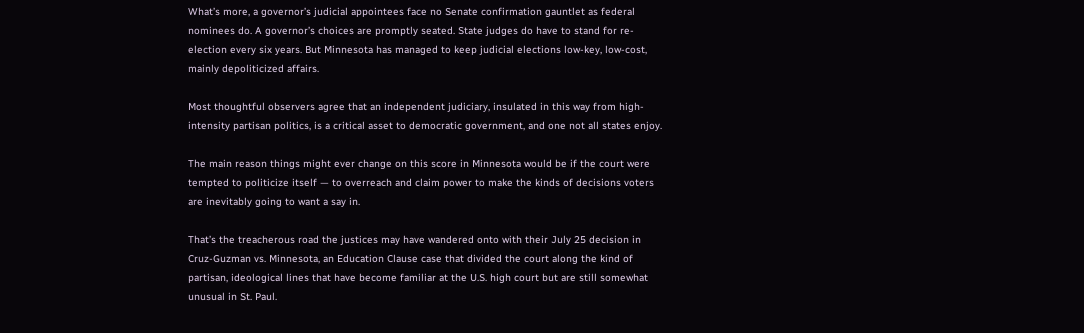What’s more, a governor’s judicial appointees face no Senate confirmation gauntlet as federal nominees do. A governor’s choices are promptly seated. State judges do have to stand for re-election every six years. But Minnesota has managed to keep judicial elections low-key, low-cost, mainly depoliticized affairs.

Most thoughtful observers agree that an independent judiciary, insulated in this way from high-intensity partisan politics, is a critical asset to democratic government, and one not all states enjoy.

The main reason things might ever change on this score in Minnesota would be if the court were tempted to politicize itself — to overreach and claim power to make the kinds of decisions voters are inevitably going to want a say in.

That’s the treacherous road the justices may have wandered onto with their July 25 decision in Cruz-Guzman vs. Minnesota, an Education Clause case that divided the court along the kind of partisan, ideological lines that have become familiar at the U.S. high court but are still somewhat unusual in St. Paul.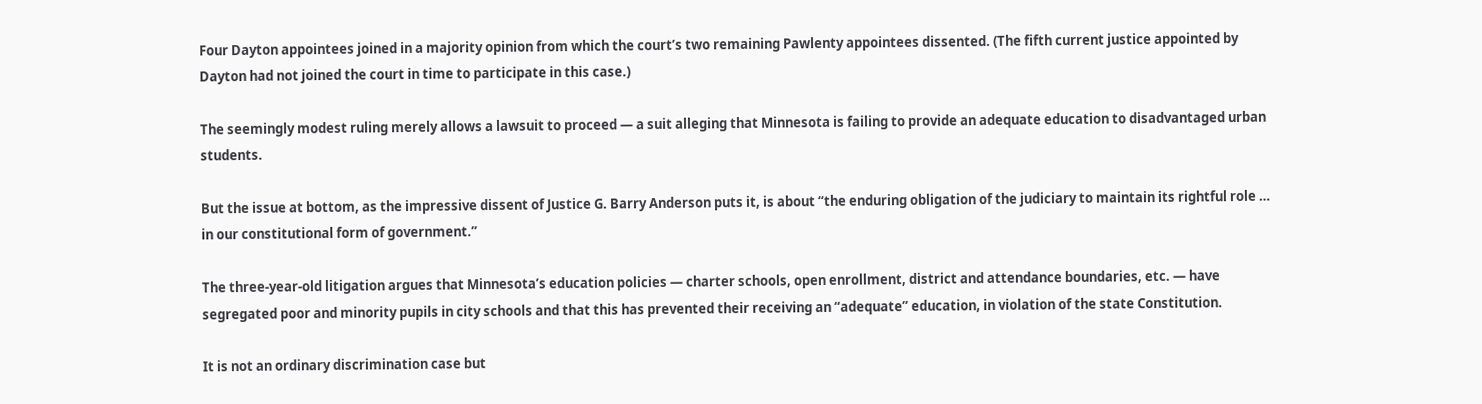Four Dayton appointees joined in a majority opinion from which the court’s two remaining Pawlenty appointees dissented. (The fifth current justice appointed by Dayton had not joined the court in time to participate in this case.)

The seemingly modest ruling merely allows a lawsuit to proceed — a suit alleging that Minnesota is failing to provide an adequate education to disadvantaged urban students.

But the issue at bottom, as the impressive dissent of Justice G. Barry Anderson puts it, is about “the enduring obligation of the judiciary to maintain its rightful role … in our constitutional form of government.”

The three-year-old litigation argues that Minnesota’s education policies — charter schools, open enrollment, district and attendance boundaries, etc. — have segregated poor and minority pupils in city schools and that this has prevented their receiving an “adequate” education, in violation of the state Constitution.

It is not an ordinary discrimination case but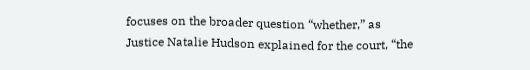focuses on the broader question “whether,” as Justice Natalie Hudson explained for the court, “the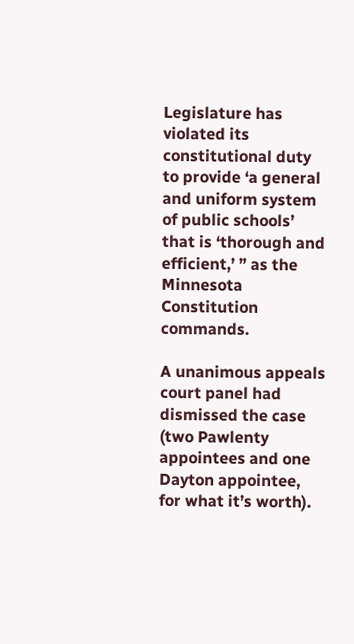Legislature has violated its constitutional duty to provide ‘a general and uniform system of public schools’ that is ‘thorough and efficient,’ ” as the Minnesota Constitution commands.

A unanimous appeals court panel had dismissed the case (two Pawlenty appointees and one Dayton appointee, for what it’s worth).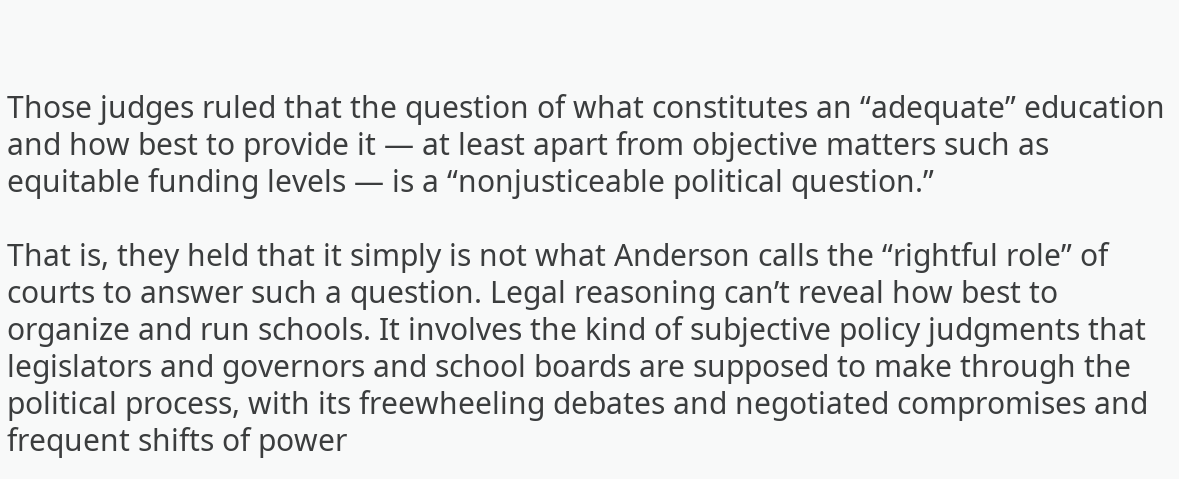Those judges ruled that the question of what constitutes an “adequate” education and how best to provide it — at least apart from objective matters such as equitable funding levels — is a “nonjusticeable political question.”

That is, they held that it simply is not what Anderson calls the “rightful role” of courts to answer such a question. Legal reasoning can’t reveal how best to organize and run schools. It involves the kind of subjective policy judgments that legislators and governors and school boards are supposed to make through the political process, with its freewheeling debates and negotiated compromises and frequent shifts of power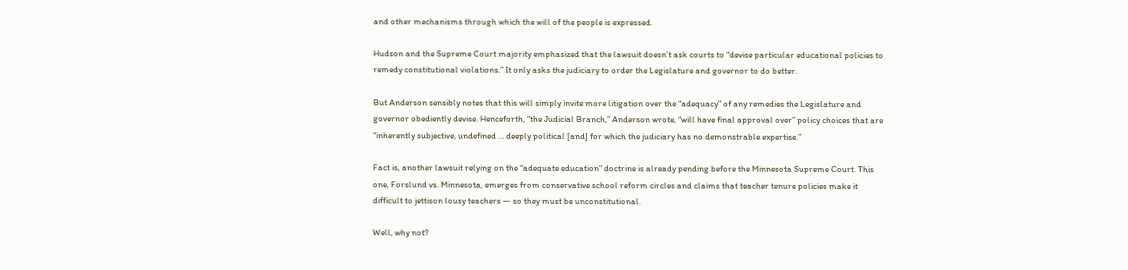and other mechanisms through which the will of the people is expressed.

Hudson and the Supreme Court majority emphasized that the lawsuit doesn’t ask courts to “devise particular educational policies to remedy constitutional violations.” It only asks the judiciary to order the Legislature and governor to do better.

But Anderson sensibly notes that this will simply invite more litigation over the “adequacy” of any remedies the Legislature and governor obediently devise. Henceforth, “the Judicial Branch,” Anderson wrote, “will have final approval over” policy choices that are “inherently subjective, undefined … deeply political [and] for which the judiciary has no demonstrable expertise.”

Fact is, another lawsuit relying on the “adequate education” doctrine is already pending before the Minnesota Supreme Court. This one, Forslund vs. Minnesota, emerges from conservative school reform circles and claims that teacher tenure policies make it difficult to jettison lousy teachers — so they must be unconstitutional.

Well, why not?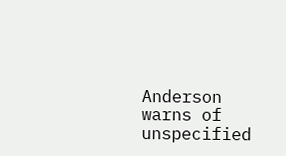Anderson warns of unspecified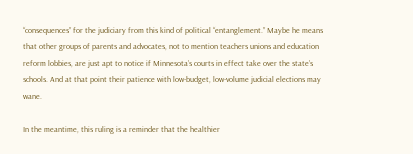“consequences” for the judiciary from this kind of political “entanglement.” Maybe he means that other groups of parents and advocates, not to mention teachers unions and education reform lobbies, are just apt to notice if Minnesota’s courts in effect take over the state’s schools. And at that point their patience with low-budget, low-volume judicial elections may wane.

In the meantime, this ruling is a reminder that the healthier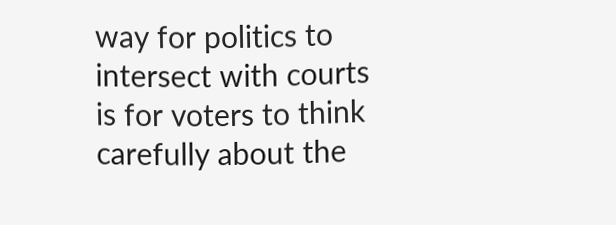way for politics to intersect with courts is for voters to think carefully about the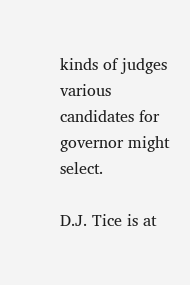kinds of judges various candidates for governor might select.

D.J. Tice is at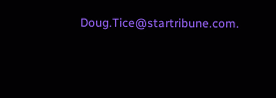Doug.Tice@startribune.com.